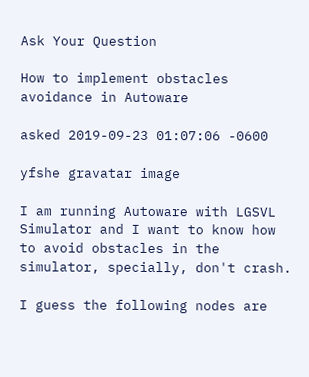Ask Your Question

How to implement obstacles avoidance in Autoware

asked 2019-09-23 01:07:06 -0600

yfshe gravatar image

I am running Autoware with LGSVL Simulator and I want to know how to avoid obstacles in the simulator, specially, don't crash.

I guess the following nodes are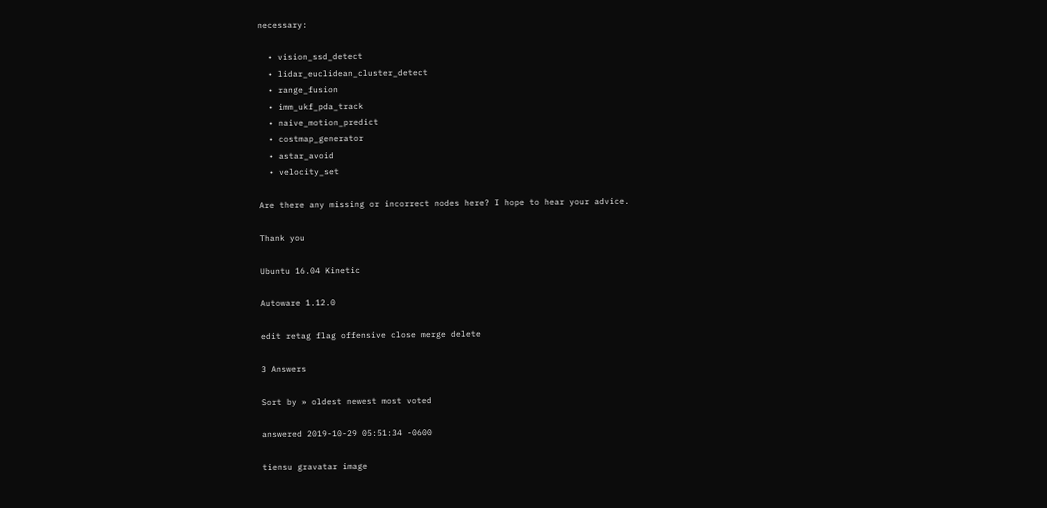necessary:

  • vision_ssd_detect
  • lidar_euclidean_cluster_detect
  • range_fusion
  • imm_ukf_pda_track
  • naive_motion_predict
  • costmap_generator
  • astar_avoid
  • velocity_set

Are there any missing or incorrect nodes here? I hope to hear your advice.

Thank you

Ubuntu 16.04 Kinetic

Autoware 1.12.0

edit retag flag offensive close merge delete

3 Answers

Sort by » oldest newest most voted

answered 2019-10-29 05:51:34 -0600

tiensu gravatar image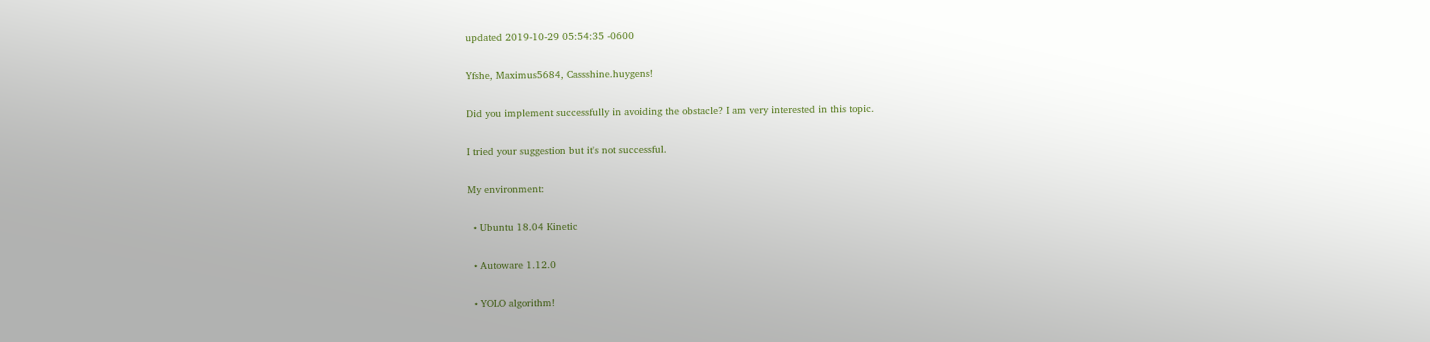updated 2019-10-29 05:54:35 -0600

Yfshe, Maximus5684, Cassshine.huygens!

Did you implement successfully in avoiding the obstacle? I am very interested in this topic.

I tried your suggestion but it's not successful.

My environment:

  • Ubuntu 18.04 Kinetic

  • Autoware 1.12.0

  • YOLO algorithm!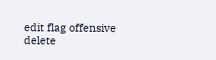edit flag offensive delete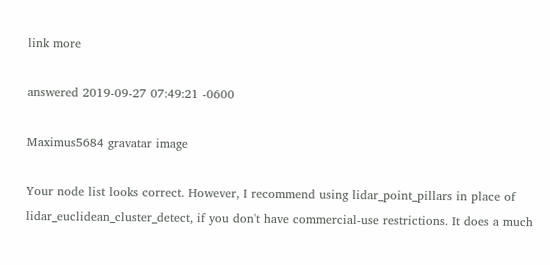link more

answered 2019-09-27 07:49:21 -0600

Maximus5684 gravatar image

Your node list looks correct. However, I recommend using lidar_point_pillars in place of lidar_euclidean_cluster_detect, if you don't have commercial-use restrictions. It does a much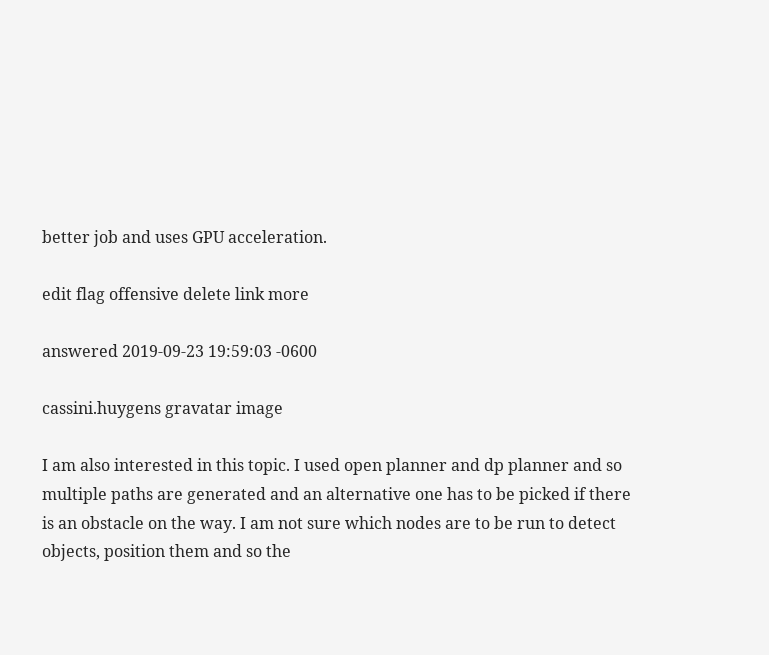better job and uses GPU acceleration.

edit flag offensive delete link more

answered 2019-09-23 19:59:03 -0600

cassini.huygens gravatar image

I am also interested in this topic. I used open planner and dp planner and so multiple paths are generated and an alternative one has to be picked if there is an obstacle on the way. I am not sure which nodes are to be run to detect objects, position them and so the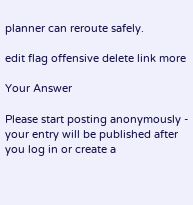planner can reroute safely.

edit flag offensive delete link more

Your Answer

Please start posting anonymously - your entry will be published after you log in or create a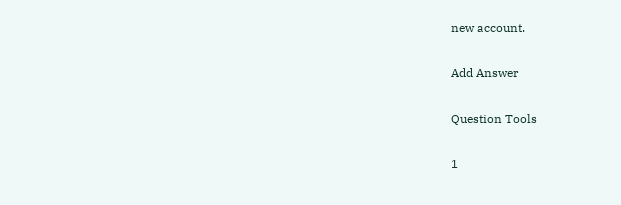new account.

Add Answer

Question Tools

1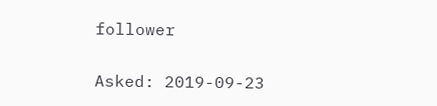follower


Asked: 2019-09-23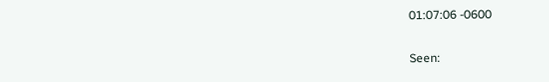01:07:06 -0600

Seen: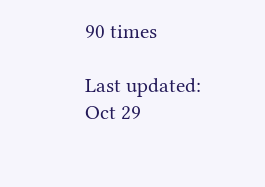90 times

Last updated: Oct 29